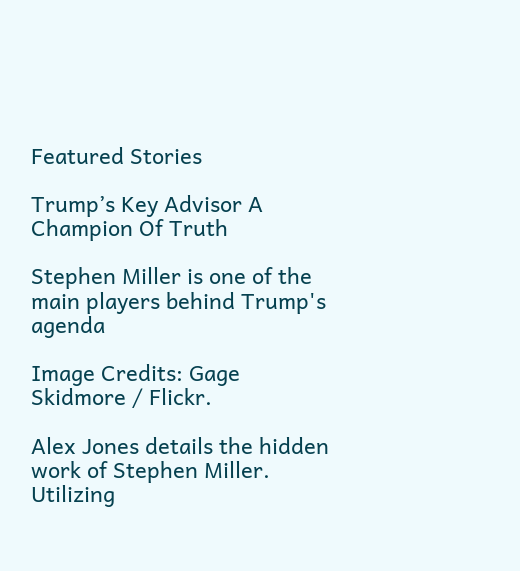Featured Stories

Trump’s Key Advisor A Champion Of Truth

Stephen Miller is one of the main players behind Trump's agenda

Image Credits: Gage Skidmore / Flickr.

Alex Jones details the hidden work of Stephen Miller. Utilizing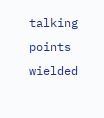talking points wielded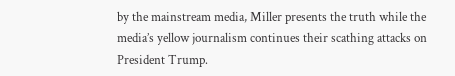by the mainstream media, Miller presents the truth while the media’s yellow journalism continues their scathing attacks on President Trump.